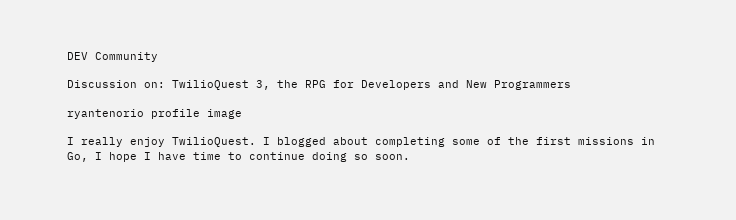DEV Community

Discussion on: TwilioQuest 3, the RPG for Developers and New Programmers

ryantenorio profile image

I really enjoy TwilioQuest. I blogged about completing some of the first missions in Go, I hope I have time to continue doing so soon.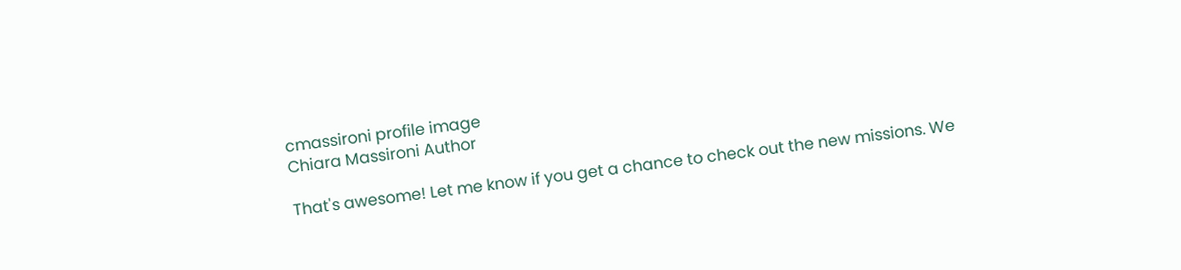cmassironi profile image
Chiara Massironi Author

That's awesome! Let me know if you get a chance to check out the new missions. We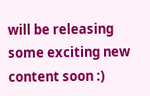will be releasing some exciting new content soon :)